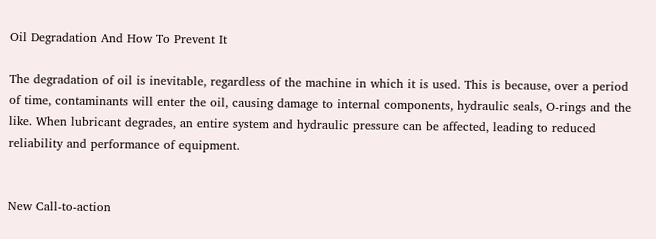Oil Degradation And How To Prevent It

The degradation of oil is inevitable, regardless of the machine in which it is used. This is because, over a period of time, contaminants will enter the oil, causing damage to internal components, hydraulic seals, O-rings and the like. When lubricant degrades, an entire system and hydraulic pressure can be affected, leading to reduced reliability and performance of equipment.


New Call-to-action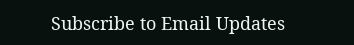Subscribe to Email Updates